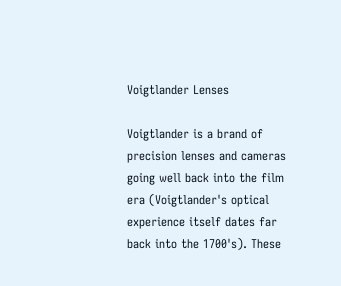Voigtlander Lenses

Voigtlander is a brand of precision lenses and cameras going well back into the film era (Voigtlander's optical experience itself dates far back into the 1700's). These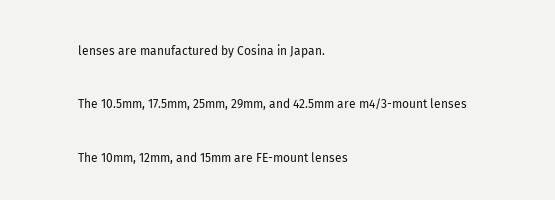lenses are manufactured by Cosina in Japan.

The 10.5mm, 17.5mm, 25mm, 29mm, and 42.5mm are m4/3-mount lenses

The 10mm, 12mm, and 15mm are FE-mount lenses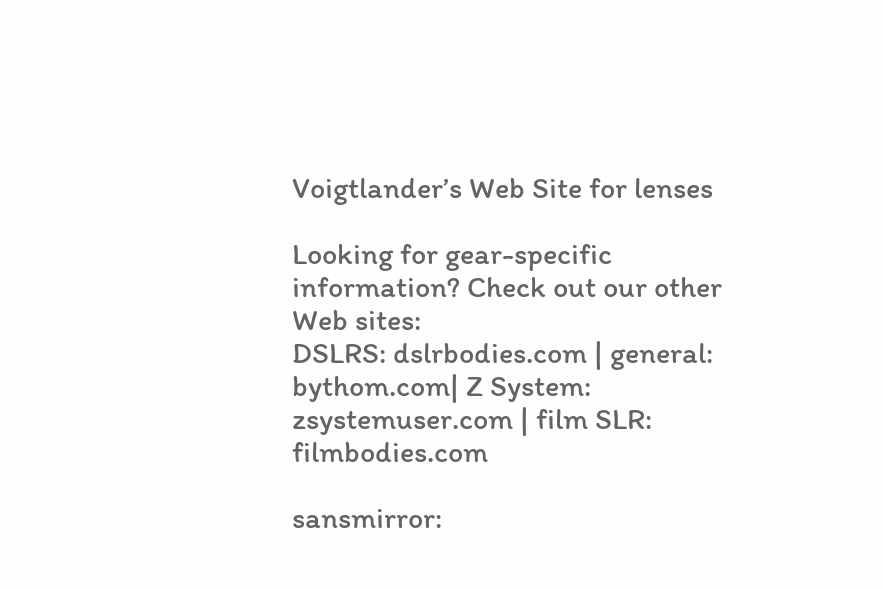Voigtlander’s Web Site for lenses

Looking for gear-specific information? Check out our other Web sites:
DSLRS: dslrbodies.com | general: bythom.com| Z System: zsystemuser.com | film SLR: filmbodies.com

sansmirror: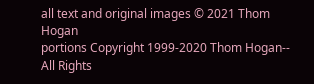all text and original images © 2021 Thom Hogan
portions Copyright 1999-2020 Thom Hogan-- All Rights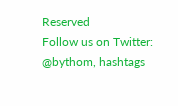Reserved
Follow us on Twitter: @bythom, hashtags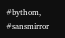#bythom, #sansmirror